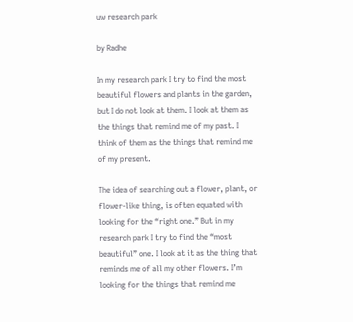uw research park

by Radhe

In my research park I try to find the most beautiful flowers and plants in the garden, but I do not look at them. I look at them as the things that remind me of my past. I think of them as the things that remind me of my present.

The idea of searching out a flower, plant, or flower-like thing, is often equated with looking for the “right one.” But in my research park I try to find the “most beautiful” one. I look at it as the thing that reminds me of all my other flowers. I’m looking for the things that remind me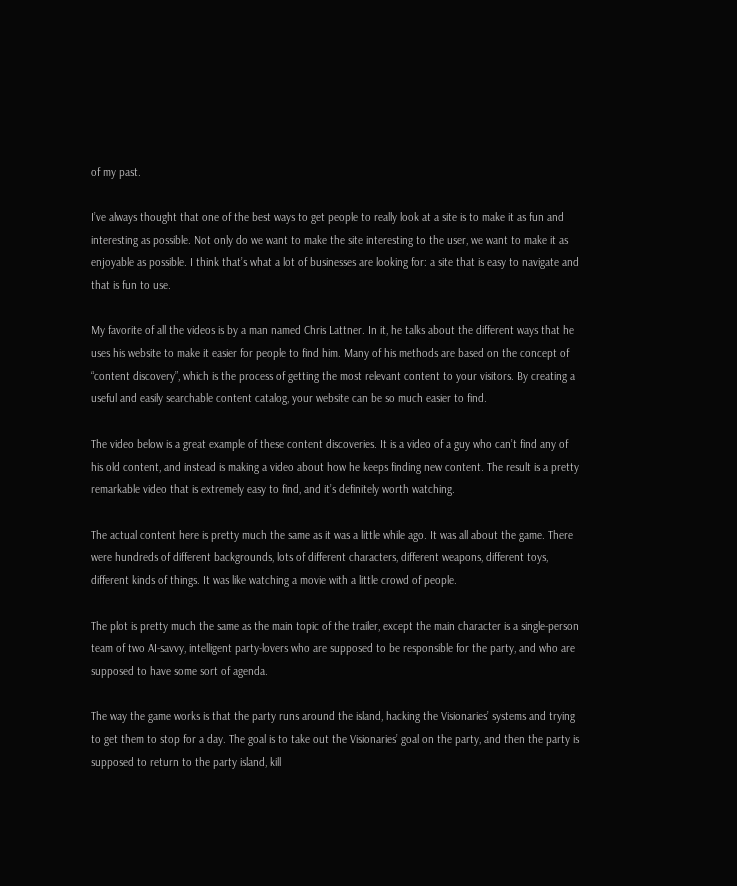of my past.

I’ve always thought that one of the best ways to get people to really look at a site is to make it as fun and interesting as possible. Not only do we want to make the site interesting to the user, we want to make it as enjoyable as possible. I think that’s what a lot of businesses are looking for: a site that is easy to navigate and that is fun to use.

My favorite of all the videos is by a man named Chris Lattner. In it, he talks about the different ways that he uses his website to make it easier for people to find him. Many of his methods are based on the concept of “content discovery”, which is the process of getting the most relevant content to your visitors. By creating a useful and easily searchable content catalog, your website can be so much easier to find.

The video below is a great example of these content discoveries. It is a video of a guy who can’t find any of his old content, and instead is making a video about how he keeps finding new content. The result is a pretty remarkable video that is extremely easy to find, and it’s definitely worth watching.

The actual content here is pretty much the same as it was a little while ago. It was all about the game. There were hundreds of different backgrounds, lots of different characters, different weapons, different toys, different kinds of things. It was like watching a movie with a little crowd of people.

The plot is pretty much the same as the main topic of the trailer, except the main character is a single-person team of two AI-savvy, intelligent party-lovers who are supposed to be responsible for the party, and who are supposed to have some sort of agenda.

The way the game works is that the party runs around the island, hacking the Visionaries’ systems and trying to get them to stop for a day. The goal is to take out the Visionaries’ goal on the party, and then the party is supposed to return to the party island, kill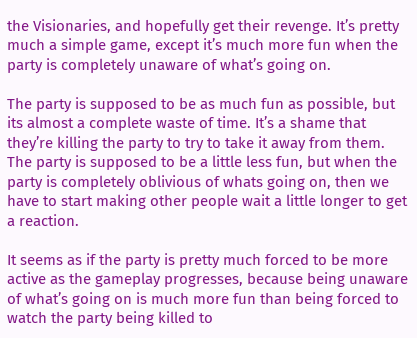the Visionaries, and hopefully get their revenge. It’s pretty much a simple game, except it’s much more fun when the party is completely unaware of what’s going on.

The party is supposed to be as much fun as possible, but its almost a complete waste of time. It’s a shame that they’re killing the party to try to take it away from them. The party is supposed to be a little less fun, but when the party is completely oblivious of whats going on, then we have to start making other people wait a little longer to get a reaction.

It seems as if the party is pretty much forced to be more active as the gameplay progresses, because being unaware of what’s going on is much more fun than being forced to watch the party being killed to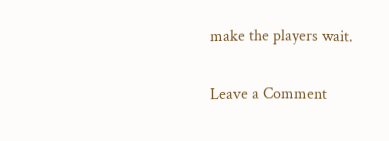make the players wait.

Leave a Comment